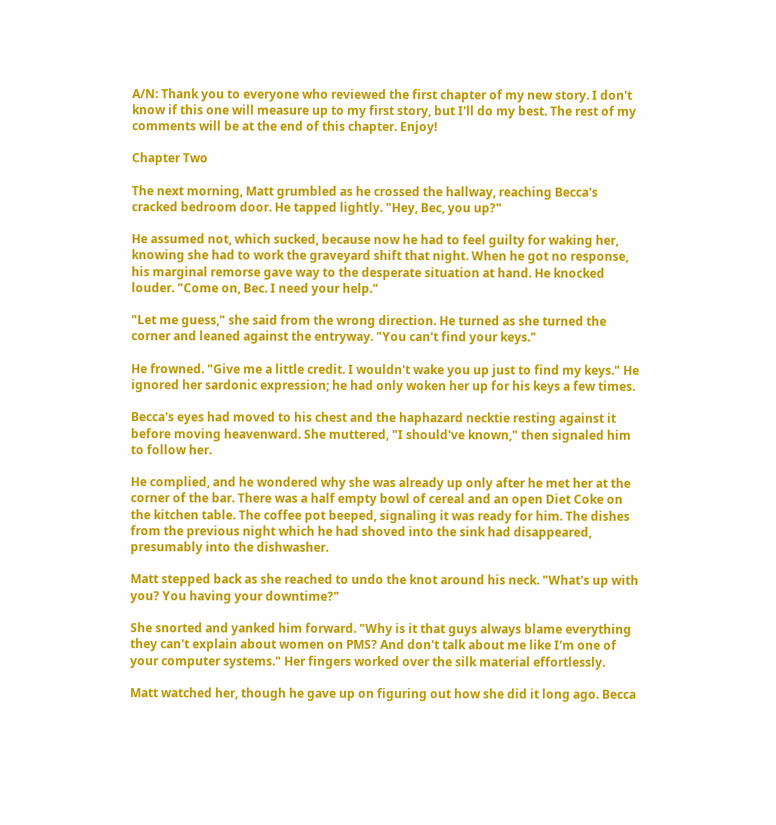A/N: Thank you to everyone who reviewed the first chapter of my new story. I don't know if this one will measure up to my first story, but I'll do my best. The rest of my comments will be at the end of this chapter. Enjoy!

Chapter Two

The next morning, Matt grumbled as he crossed the hallway, reaching Becca's cracked bedroom door. He tapped lightly. "Hey, Bec, you up?"

He assumed not, which sucked, because now he had to feel guilty for waking her, knowing she had to work the graveyard shift that night. When he got no response, his marginal remorse gave way to the desperate situation at hand. He knocked louder. "Come on, Bec. I need your help."

"Let me guess," she said from the wrong direction. He turned as she turned the corner and leaned against the entryway. "You can't find your keys."

He frowned. "Give me a little credit. I wouldn't wake you up just to find my keys." He ignored her sardonic expression; he had only woken her up for his keys a few times.

Becca's eyes had moved to his chest and the haphazard necktie resting against it before moving heavenward. She muttered, "I should've known," then signaled him to follow her.

He complied, and he wondered why she was already up only after he met her at the corner of the bar. There was a half empty bowl of cereal and an open Diet Coke on the kitchen table. The coffee pot beeped, signaling it was ready for him. The dishes from the previous night which he had shoved into the sink had disappeared, presumably into the dishwasher.

Matt stepped back as she reached to undo the knot around his neck. "What's up with you? You having your downtime?"

She snorted and yanked him forward. "Why is it that guys always blame everything they can't explain about women on PMS? And don't talk about me like I'm one of your computer systems." Her fingers worked over the silk material effortlessly.

Matt watched her, though he gave up on figuring out how she did it long ago. Becca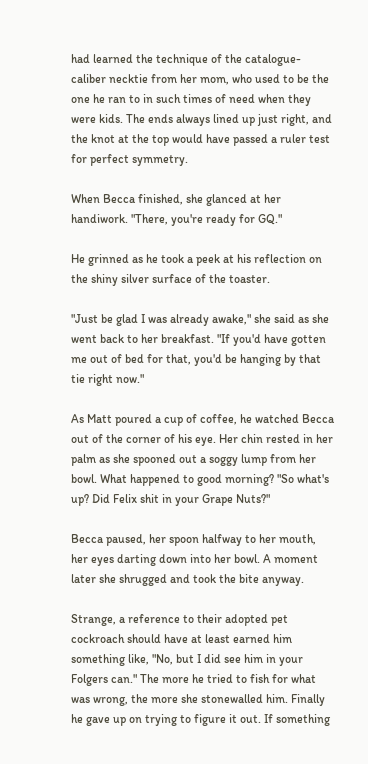had learned the technique of the catalogue-caliber necktie from her mom, who used to be the one he ran to in such times of need when they were kids. The ends always lined up just right, and the knot at the top would have passed a ruler test for perfect symmetry.

When Becca finished, she glanced at her handiwork. "There, you're ready for GQ."

He grinned as he took a peek at his reflection on the shiny silver surface of the toaster.

"Just be glad I was already awake," she said as she went back to her breakfast. "If you'd have gotten me out of bed for that, you'd be hanging by that tie right now."

As Matt poured a cup of coffee, he watched Becca out of the corner of his eye. Her chin rested in her palm as she spooned out a soggy lump from her bowl. What happened to good morning? "So what's up? Did Felix shit in your Grape Nuts?"

Becca paused, her spoon halfway to her mouth, her eyes darting down into her bowl. A moment later she shrugged and took the bite anyway.

Strange, a reference to their adopted pet cockroach should have at least earned him something like, "No, but I did see him in your Folgers can." The more he tried to fish for what was wrong, the more she stonewalled him. Finally he gave up on trying to figure it out. If something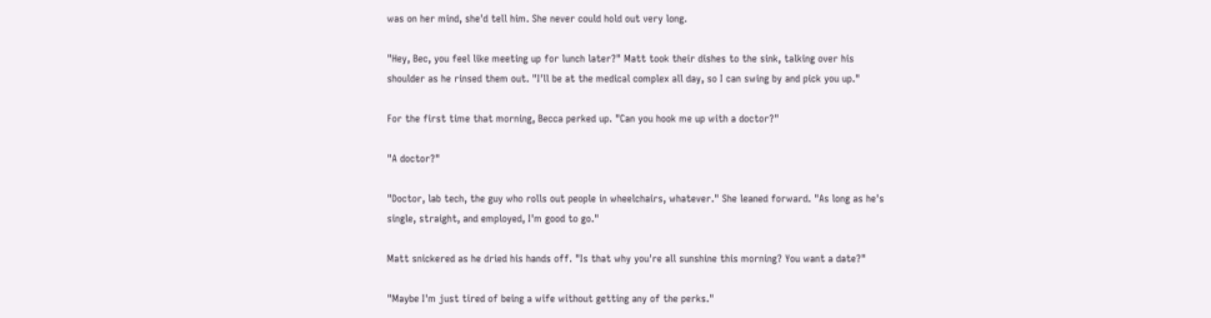was on her mind, she'd tell him. She never could hold out very long.

"Hey, Bec, you feel like meeting up for lunch later?" Matt took their dishes to the sink, talking over his shoulder as he rinsed them out. "I'll be at the medical complex all day, so I can swing by and pick you up."

For the first time that morning, Becca perked up. "Can you hook me up with a doctor?"

"A doctor?"

"Doctor, lab tech, the guy who rolls out people in wheelchairs, whatever." She leaned forward. "As long as he's single, straight, and employed, I'm good to go."

Matt snickered as he dried his hands off. "Is that why you're all sunshine this morning? You want a date?"

"Maybe I'm just tired of being a wife without getting any of the perks."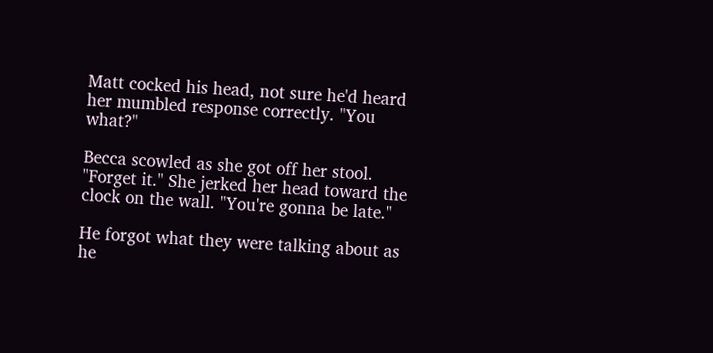Matt cocked his head, not sure he'd heard her mumbled response correctly. "You what?"

Becca scowled as she got off her stool. "Forget it." She jerked her head toward the clock on the wall. "You're gonna be late."

He forgot what they were talking about as he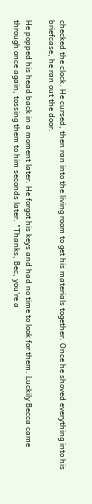checked the clock. He cursed, then ran into the living room to get his materials together. Once he shoved everything into his briefcase, he ran out the door.

He popped his head back in a moment later. He forgot his keys and had no time to look for them. Luckily Becca came through once again, tossing them to him seconds later. "Thanks, Bec, you're a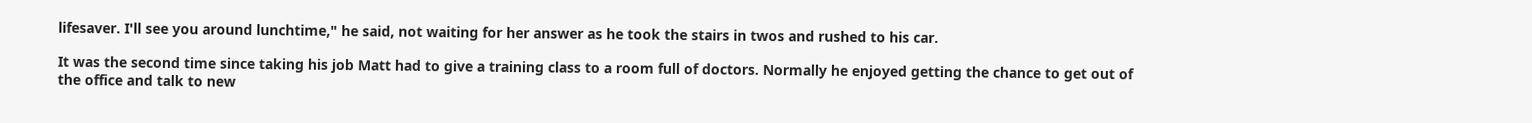lifesaver. I'll see you around lunchtime," he said, not waiting for her answer as he took the stairs in twos and rushed to his car.

It was the second time since taking his job Matt had to give a training class to a room full of doctors. Normally he enjoyed getting the chance to get out of the office and talk to new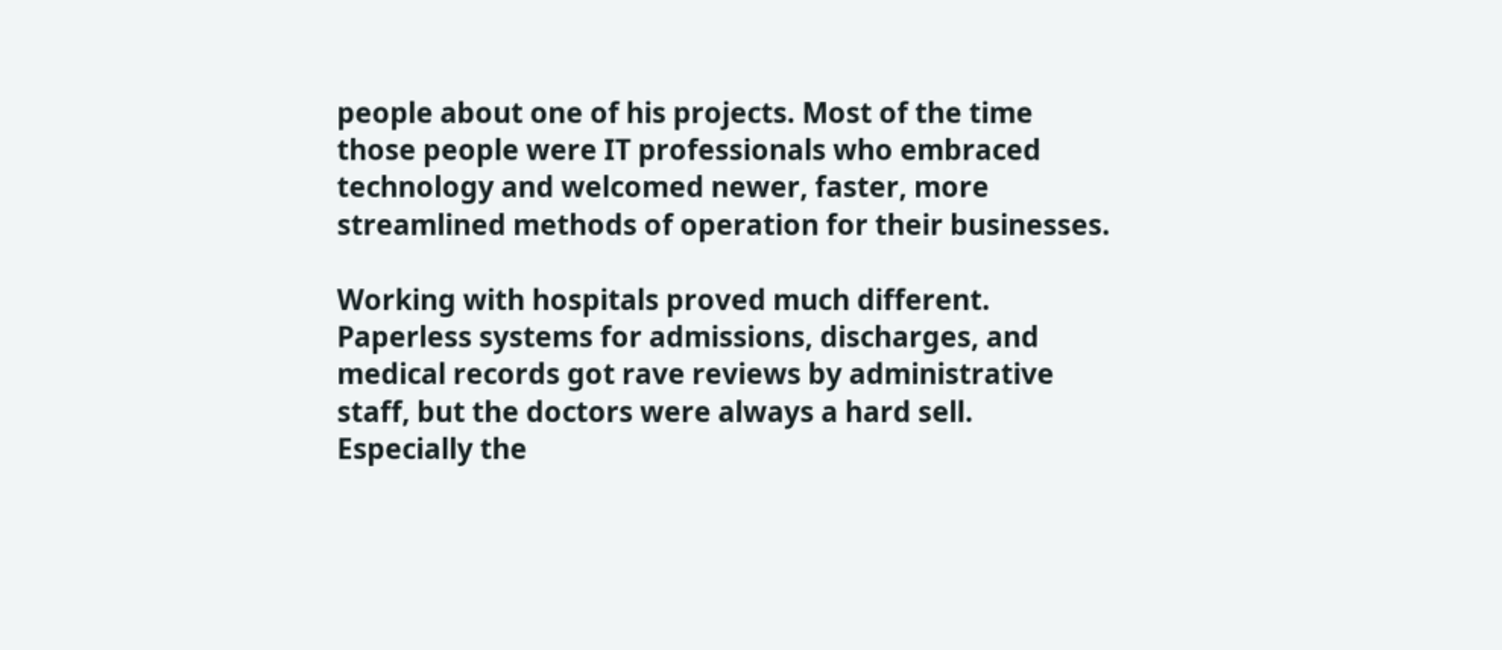people about one of his projects. Most of the time those people were IT professionals who embraced technology and welcomed newer, faster, more streamlined methods of operation for their businesses.

Working with hospitals proved much different. Paperless systems for admissions, discharges, and medical records got rave reviews by administrative staff, but the doctors were always a hard sell. Especially the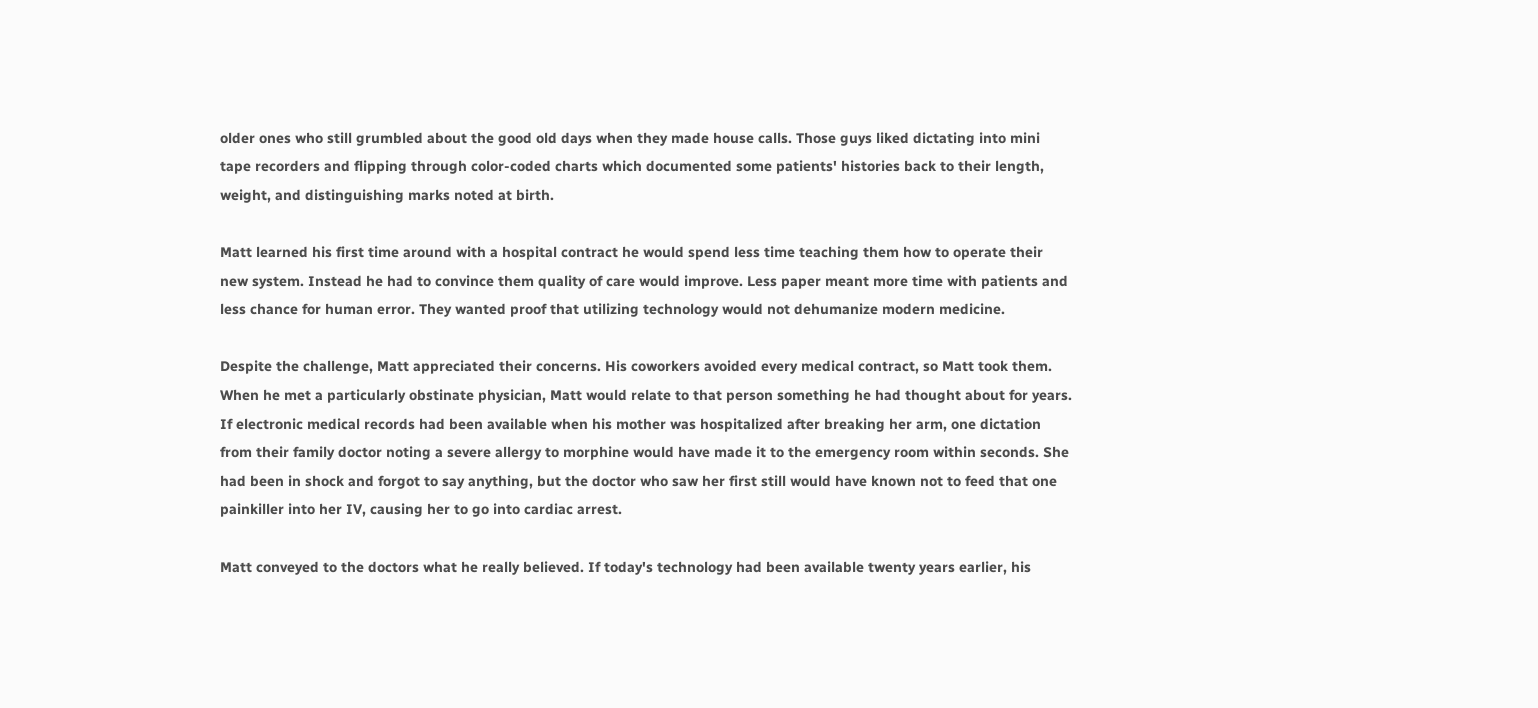older ones who still grumbled about the good old days when they made house calls. Those guys liked dictating into mini tape recorders and flipping through color-coded charts which documented some patients' histories back to their length, weight, and distinguishing marks noted at birth.

Matt learned his first time around with a hospital contract he would spend less time teaching them how to operate their new system. Instead he had to convince them quality of care would improve. Less paper meant more time with patients and less chance for human error. They wanted proof that utilizing technology would not dehumanize modern medicine.

Despite the challenge, Matt appreciated their concerns. His coworkers avoided every medical contract, so Matt took them. When he met a particularly obstinate physician, Matt would relate to that person something he had thought about for years. If electronic medical records had been available when his mother was hospitalized after breaking her arm, one dictation from their family doctor noting a severe allergy to morphine would have made it to the emergency room within seconds. She had been in shock and forgot to say anything, but the doctor who saw her first still would have known not to feed that one painkiller into her IV, causing her to go into cardiac arrest.

Matt conveyed to the doctors what he really believed. If today's technology had been available twenty years earlier, his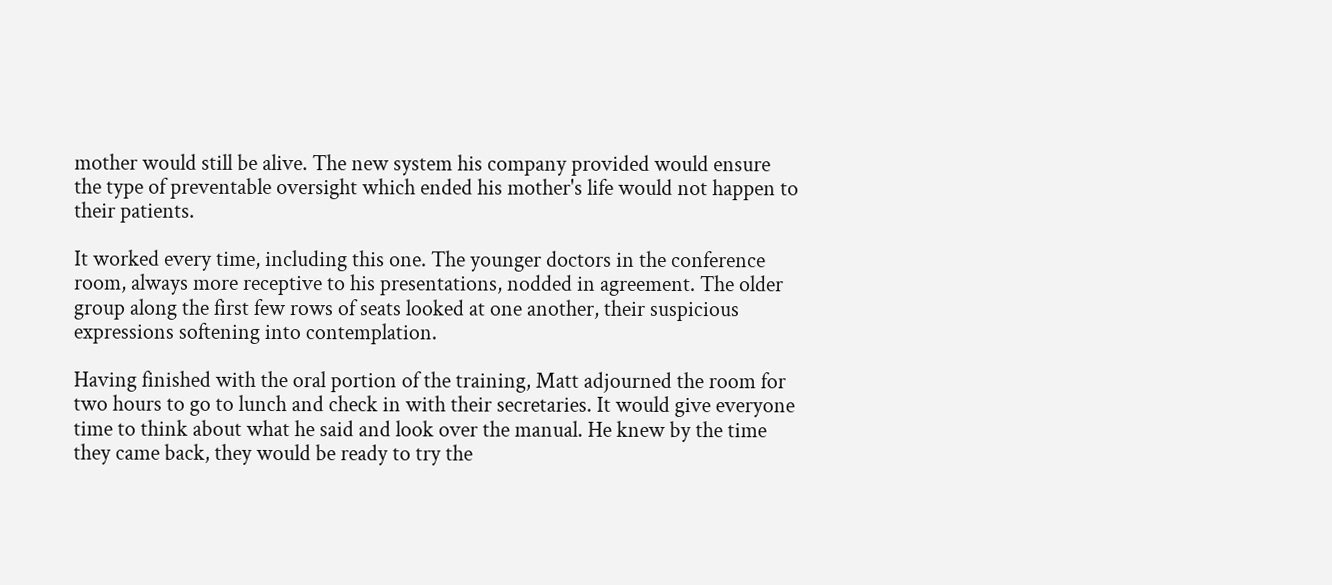mother would still be alive. The new system his company provided would ensure the type of preventable oversight which ended his mother's life would not happen to their patients.

It worked every time, including this one. The younger doctors in the conference room, always more receptive to his presentations, nodded in agreement. The older group along the first few rows of seats looked at one another, their suspicious expressions softening into contemplation.

Having finished with the oral portion of the training, Matt adjourned the room for two hours to go to lunch and check in with their secretaries. It would give everyone time to think about what he said and look over the manual. He knew by the time they came back, they would be ready to try the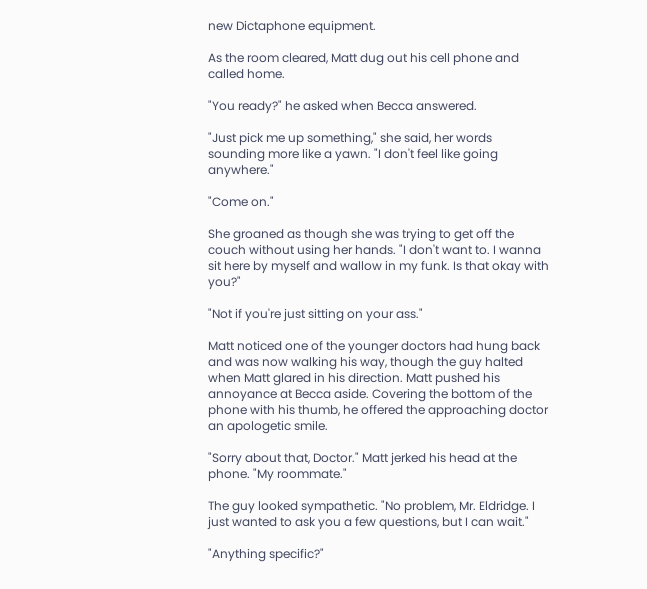new Dictaphone equipment.

As the room cleared, Matt dug out his cell phone and called home.

"You ready?" he asked when Becca answered.

"Just pick me up something," she said, her words sounding more like a yawn. "I don't feel like going anywhere."

"Come on."

She groaned as though she was trying to get off the couch without using her hands. "I don't want to. I wanna sit here by myself and wallow in my funk. Is that okay with you?"

"Not if you're just sitting on your ass."

Matt noticed one of the younger doctors had hung back and was now walking his way, though the guy halted when Matt glared in his direction. Matt pushed his annoyance at Becca aside. Covering the bottom of the phone with his thumb, he offered the approaching doctor an apologetic smile.

"Sorry about that, Doctor." Matt jerked his head at the phone. "My roommate."

The guy looked sympathetic. "No problem, Mr. Eldridge. I just wanted to ask you a few questions, but I can wait."

"Anything specific?"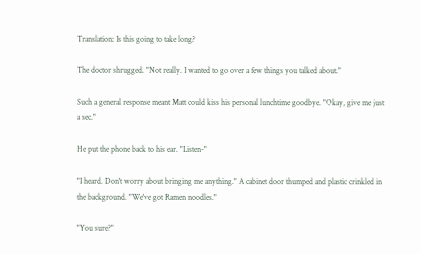Translation: Is this going to take long?

The doctor shrugged. "Not really. I wanted to go over a few things you talked about."

Such a general response meant Matt could kiss his personal lunchtime goodbye. "Okay, give me just a sec."

He put the phone back to his ear. "Listen-"

"I heard. Don't worry about bringing me anything." A cabinet door thumped and plastic crinkled in the background. "We've got Ramen noodles."

"You sure?"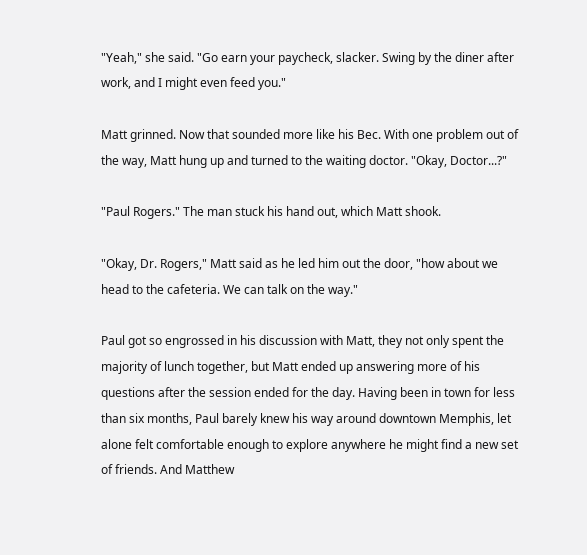"Yeah," she said. "Go earn your paycheck, slacker. Swing by the diner after work, and I might even feed you."

Matt grinned. Now that sounded more like his Bec. With one problem out of the way, Matt hung up and turned to the waiting doctor. "Okay, Doctor...?"

"Paul Rogers." The man stuck his hand out, which Matt shook.

"Okay, Dr. Rogers," Matt said as he led him out the door, "how about we head to the cafeteria. We can talk on the way."

Paul got so engrossed in his discussion with Matt, they not only spent the majority of lunch together, but Matt ended up answering more of his questions after the session ended for the day. Having been in town for less than six months, Paul barely knew his way around downtown Memphis, let alone felt comfortable enough to explore anywhere he might find a new set of friends. And Matthew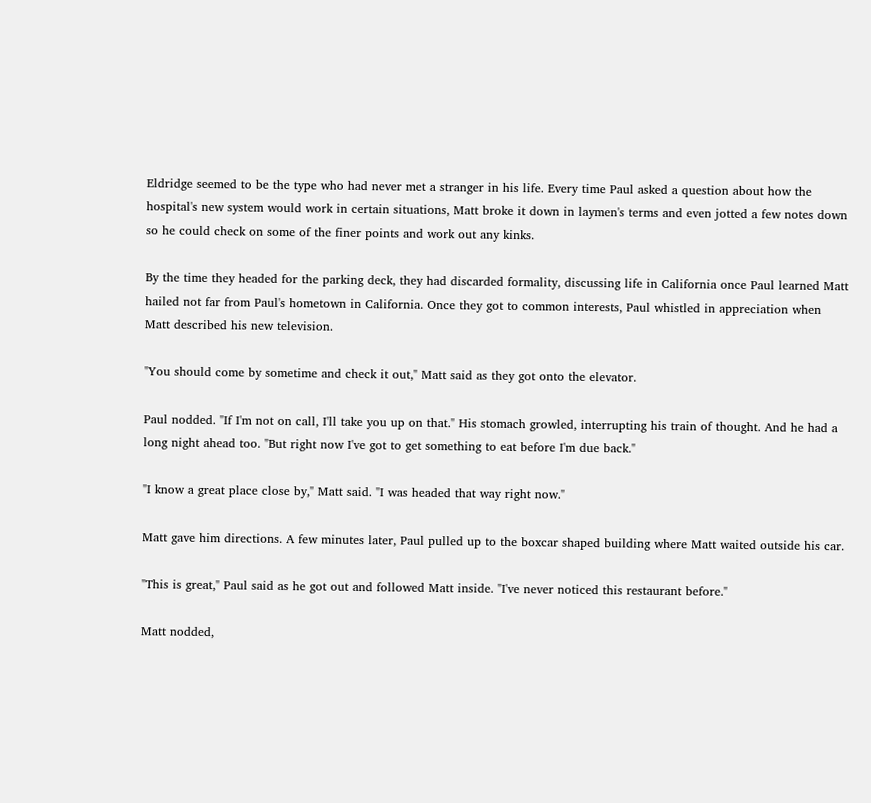Eldridge seemed to be the type who had never met a stranger in his life. Every time Paul asked a question about how the hospital's new system would work in certain situations, Matt broke it down in laymen's terms and even jotted a few notes down so he could check on some of the finer points and work out any kinks.

By the time they headed for the parking deck, they had discarded formality, discussing life in California once Paul learned Matt hailed not far from Paul's hometown in California. Once they got to common interests, Paul whistled in appreciation when Matt described his new television.

"You should come by sometime and check it out," Matt said as they got onto the elevator.

Paul nodded. "If I'm not on call, I'll take you up on that." His stomach growled, interrupting his train of thought. And he had a long night ahead too. "But right now I've got to get something to eat before I'm due back."

"I know a great place close by," Matt said. "I was headed that way right now."

Matt gave him directions. A few minutes later, Paul pulled up to the boxcar shaped building where Matt waited outside his car.

"This is great," Paul said as he got out and followed Matt inside. "I've never noticed this restaurant before."

Matt nodded,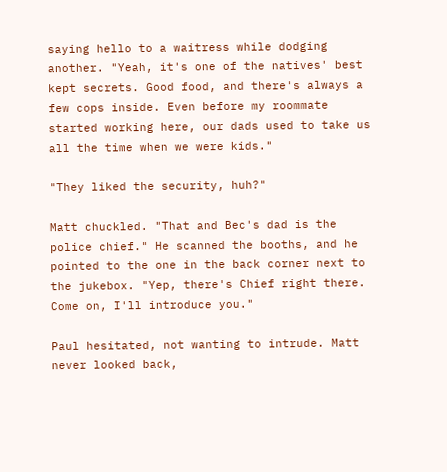saying hello to a waitress while dodging another. "Yeah, it's one of the natives' best kept secrets. Good food, and there's always a few cops inside. Even before my roommate started working here, our dads used to take us all the time when we were kids."

"They liked the security, huh?"

Matt chuckled. "That and Bec's dad is the police chief." He scanned the booths, and he pointed to the one in the back corner next to the jukebox. "Yep, there's Chief right there. Come on, I'll introduce you."

Paul hesitated, not wanting to intrude. Matt never looked back,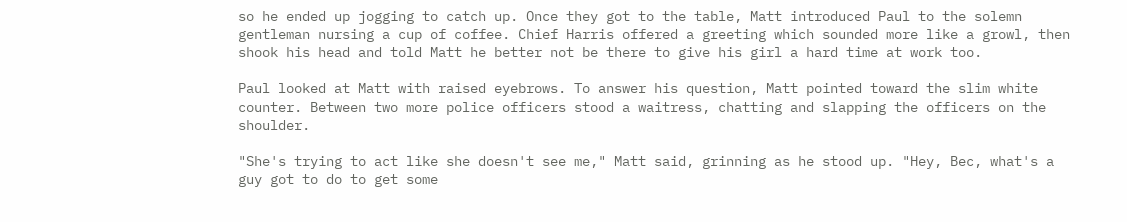so he ended up jogging to catch up. Once they got to the table, Matt introduced Paul to the solemn gentleman nursing a cup of coffee. Chief Harris offered a greeting which sounded more like a growl, then shook his head and told Matt he better not be there to give his girl a hard time at work too.

Paul looked at Matt with raised eyebrows. To answer his question, Matt pointed toward the slim white counter. Between two more police officers stood a waitress, chatting and slapping the officers on the shoulder.

"She's trying to act like she doesn't see me," Matt said, grinning as he stood up. "Hey, Bec, what's a guy got to do to get some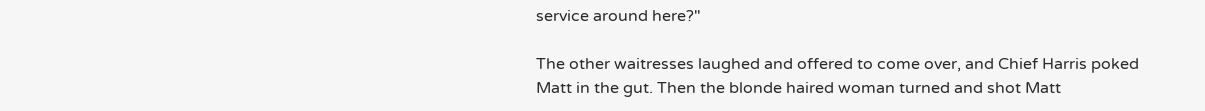service around here?"

The other waitresses laughed and offered to come over, and Chief Harris poked Matt in the gut. Then the blonde haired woman turned and shot Matt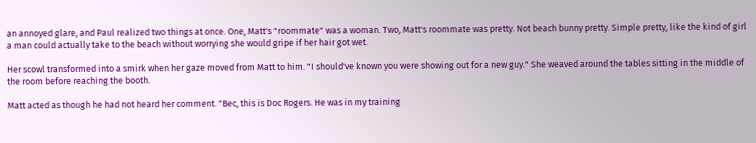an annoyed glare, and Paul realized two things at once. One, Matt's "roommate" was a woman. Two, Matt's roommate was pretty. Not beach bunny pretty. Simple pretty, like the kind of girl a man could actually take to the beach without worrying she would gripe if her hair got wet.

Her scowl transformed into a smirk when her gaze moved from Matt to him. "I should've known you were showing out for a new guy." She weaved around the tables sitting in the middle of the room before reaching the booth.

Matt acted as though he had not heard her comment. "Bec, this is Doc Rogers. He was in my training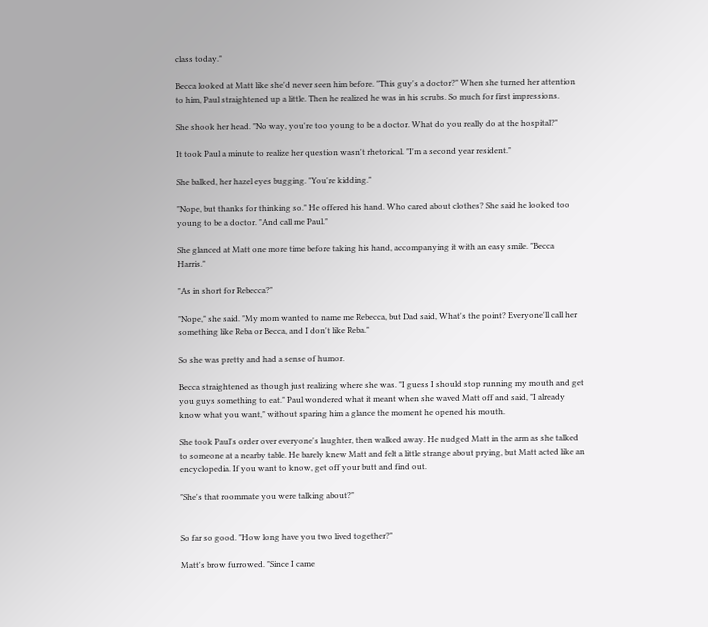class today."

Becca looked at Matt like she'd never seen him before. "This guy's a doctor?" When she turned her attention to him, Paul straightened up a little. Then he realized he was in his scrubs. So much for first impressions.

She shook her head. "No way, you're too young to be a doctor. What do you really do at the hospital?"

It took Paul a minute to realize her question wasn't rhetorical. "I'm a second year resident."

She balked, her hazel eyes bugging. "You're kidding."

"Nope, but thanks for thinking so." He offered his hand. Who cared about clothes? She said he looked too young to be a doctor. "And call me Paul."

She glanced at Matt one more time before taking his hand, accompanying it with an easy smile. "Becca Harris."

"As in short for Rebecca?"

"Nope," she said. "My mom wanted to name me Rebecca, but Dad said, What's the point? Everyone'll call her something like Reba or Becca, and I don't like Reba."

So she was pretty and had a sense of humor.

Becca straightened as though just realizing where she was. "I guess I should stop running my mouth and get you guys something to eat." Paul wondered what it meant when she waved Matt off and said, "I already know what you want," without sparing him a glance the moment he opened his mouth.

She took Paul's order over everyone's laughter, then walked away. He nudged Matt in the arm as she talked to someone at a nearby table. He barely knew Matt and felt a little strange about prying, but Matt acted like an encyclopedia. If you want to know, get off your butt and find out.

"She's that roommate you were talking about?"


So far so good. "How long have you two lived together?"

Matt's brow furrowed. "Since I came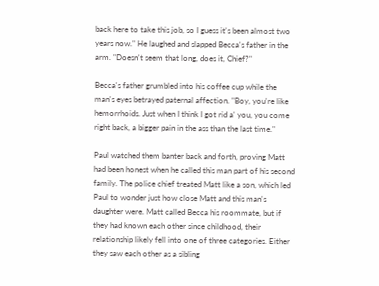back here to take this job, so I guess it's been almost two years now." He laughed and slapped Becca's father in the arm. "Doesn't seem that long, does it, Chief?"

Becca's father grumbled into his coffee cup while the man's eyes betrayed paternal affection. "Boy, you're like hemorrhoids. Just when I think I got rid a' you, you come right back, a bigger pain in the ass than the last time."

Paul watched them banter back and forth, proving Matt had been honest when he called this man part of his second family. The police chief treated Matt like a son, which led Paul to wonder just how close Matt and this man's daughter were. Matt called Becca his roommate, but if they had known each other since childhood, their relationship likely fell into one of three categories. Either they saw each other as a sibling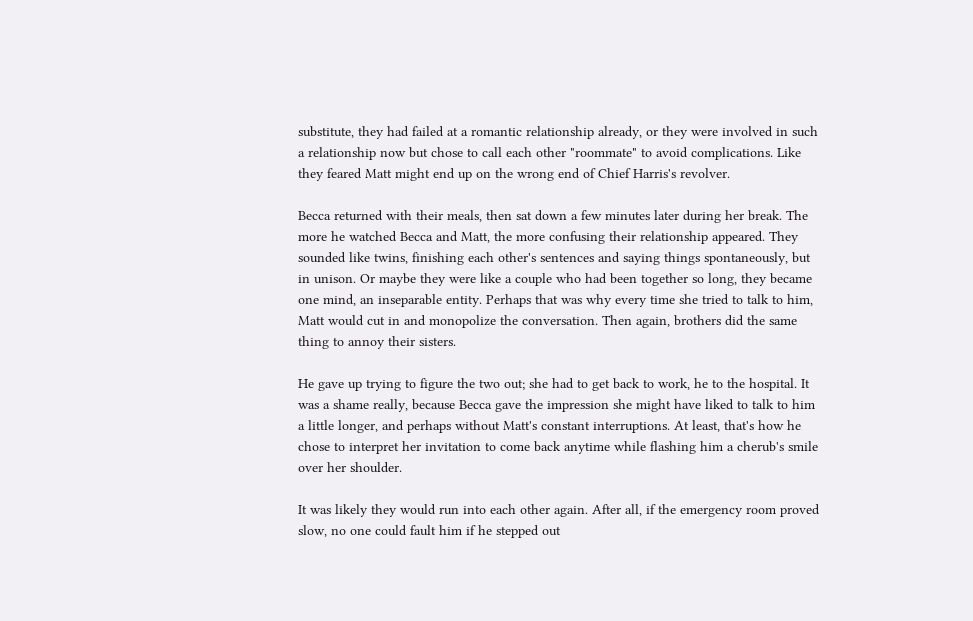substitute, they had failed at a romantic relationship already, or they were involved in such a relationship now but chose to call each other "roommate" to avoid complications. Like they feared Matt might end up on the wrong end of Chief Harris's revolver.

Becca returned with their meals, then sat down a few minutes later during her break. The more he watched Becca and Matt, the more confusing their relationship appeared. They sounded like twins, finishing each other's sentences and saying things spontaneously, but in unison. Or maybe they were like a couple who had been together so long, they became one mind, an inseparable entity. Perhaps that was why every time she tried to talk to him, Matt would cut in and monopolize the conversation. Then again, brothers did the same thing to annoy their sisters.

He gave up trying to figure the two out; she had to get back to work, he to the hospital. It was a shame really, because Becca gave the impression she might have liked to talk to him a little longer, and perhaps without Matt's constant interruptions. At least, that's how he chose to interpret her invitation to come back anytime while flashing him a cherub's smile over her shoulder.

It was likely they would run into each other again. After all, if the emergency room proved slow, no one could fault him if he stepped out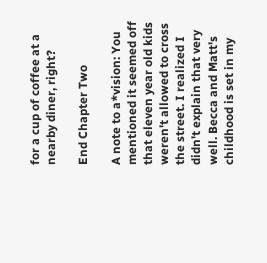for a cup of coffee at a nearby diner, right?

End Chapter Two

A note to a*vision: You mentioned it seemed off that eleven year old kids weren't allowed to cross the street. I realized I didn't explain that very well. Becca and Matt's childhood is set in my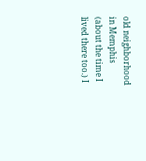old neighborhood in Memphis (about the time I lived there too.) I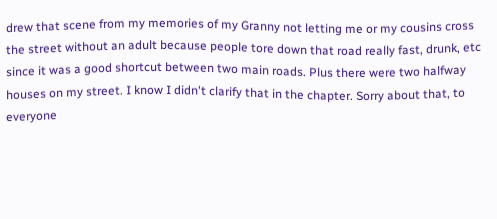drew that scene from my memories of my Granny not letting me or my cousins cross the street without an adult because people tore down that road really fast, drunk, etc since it was a good shortcut between two main roads. Plus there were two halfway houses on my street. I know I didn't clarify that in the chapter. Sorry about that, to everyone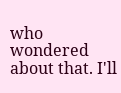who wondered about that. I'll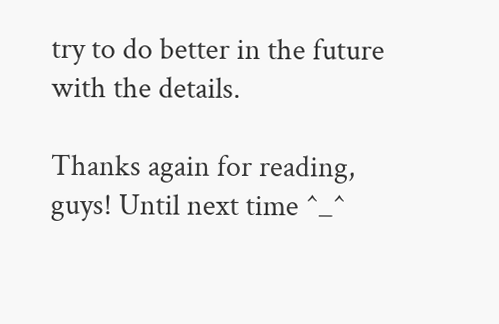try to do better in the future with the details.

Thanks again for reading, guys! Until next time ^_^